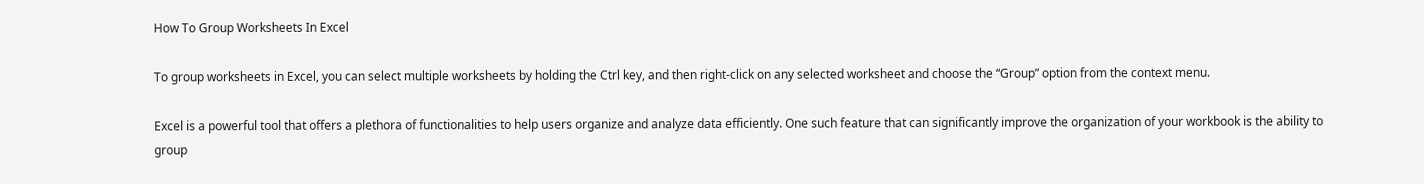How To Group Worksheets In Excel

To group worksheets in Excel, you can select multiple worksheets by holding the Ctrl key, and then right-click on any selected worksheet and choose the “Group” option from the context menu.

Excel is a powerful tool that offers a plethora of functionalities to help users organize and analyze data efficiently. One such feature that can significantly improve the organization of your workbook is the ability to group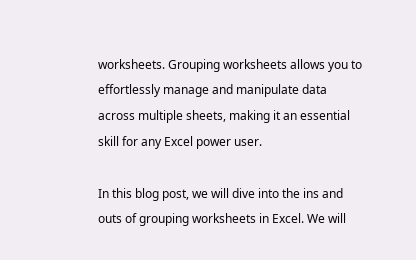worksheets. Grouping worksheets allows you to effortlessly manage and manipulate data across multiple sheets, making it an essential skill for any Excel power user.

In this blog post, we will dive into the ins and outs of grouping worksheets in Excel. We will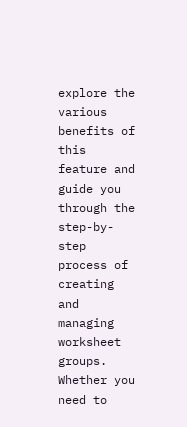explore the various benefits of this feature and guide you through the step-by-step process of creating and managing worksheet groups. Whether you need to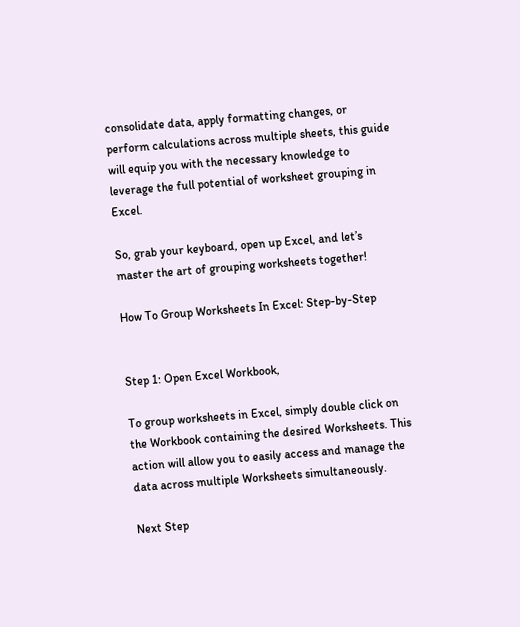consolidate data, apply formatting changes, or perform calculations across multiple sheets, this guide will equip you with the necessary knowledge to leverage the full potential of worksheet grouping in Excel.

So, grab your keyboard, open up Excel, and let’s master the art of grouping worksheets together!

How To Group Worksheets In Excel: Step-by-Step


Step 1: Open Excel Workbook,

To group worksheets in Excel, simply double click on the Workbook containing the desired Worksheets. This action will allow you to easily access and manage the data across multiple Worksheets simultaneously.

Next Step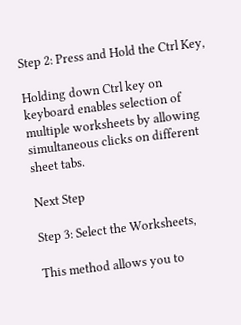Step 2: Press and Hold the Ctrl Key,

Holding down Ctrl key on keyboard enables selection of multiple worksheets by allowing simultaneous clicks on different sheet tabs.

Next Step

Step 3: Select the Worksheets,

This method allows you to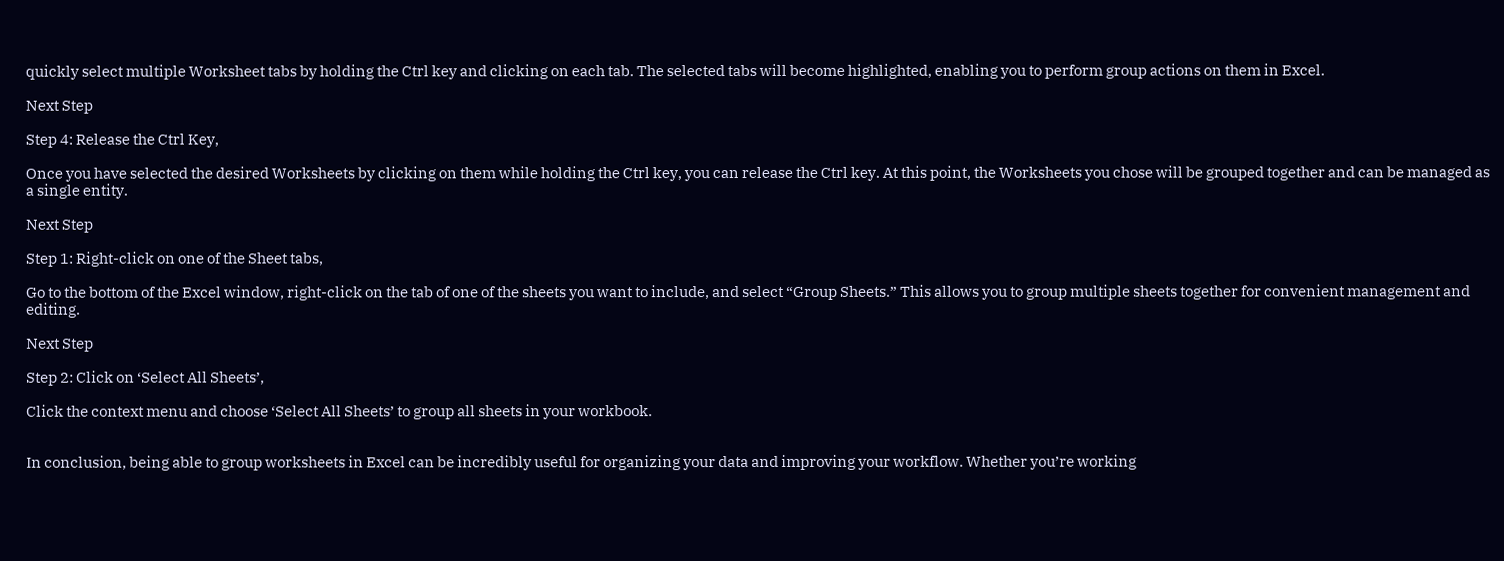quickly select multiple Worksheet tabs by holding the Ctrl key and clicking on each tab. The selected tabs will become highlighted, enabling you to perform group actions on them in Excel.

Next Step

Step 4: Release the Ctrl Key,

Once you have selected the desired Worksheets by clicking on them while holding the Ctrl key, you can release the Ctrl key. At this point, the Worksheets you chose will be grouped together and can be managed as a single entity.

Next Step

Step 1: Right-click on one of the Sheet tabs,

Go to the bottom of the Excel window, right-click on the tab of one of the sheets you want to include, and select “Group Sheets.” This allows you to group multiple sheets together for convenient management and editing.

Next Step

Step 2: Click on ‘Select All Sheets’,

Click the context menu and choose ‘Select All Sheets’ to group all sheets in your workbook.


In conclusion, being able to group worksheets in Excel can be incredibly useful for organizing your data and improving your workflow. Whether you’re working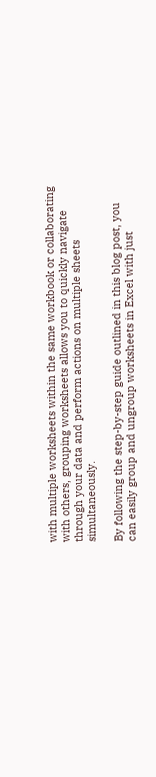with multiple worksheets within the same workbook or collaborating with others, grouping worksheets allows you to quickly navigate through your data and perform actions on multiple sheets simultaneously.

By following the step-by-step guide outlined in this blog post, you can easily group and ungroup worksheets in Excel with just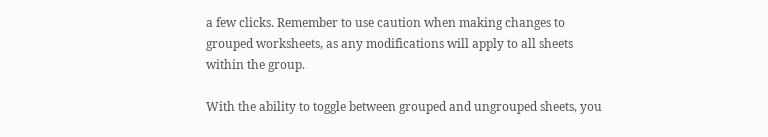a few clicks. Remember to use caution when making changes to grouped worksheets, as any modifications will apply to all sheets within the group.

With the ability to toggle between grouped and ungrouped sheets, you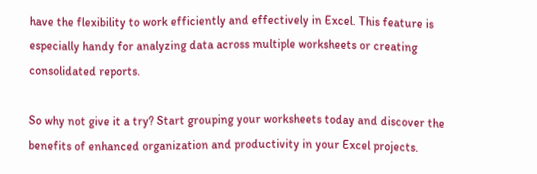have the flexibility to work efficiently and effectively in Excel. This feature is especially handy for analyzing data across multiple worksheets or creating consolidated reports.

So why not give it a try? Start grouping your worksheets today and discover the benefits of enhanced organization and productivity in your Excel projects.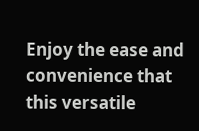Enjoy the ease and convenience that this versatile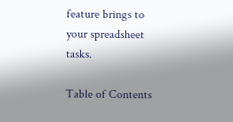feature brings to your spreadsheet tasks.

Table of Contents